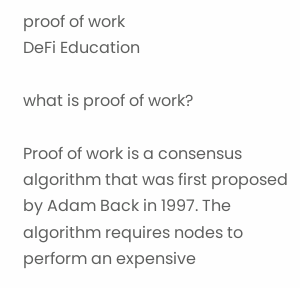proof of work
DeFi Education

what is proof of work?

Proof of work is a consensus algorithm that was first proposed by Adam Back in 1997. The algorithm requires nodes to perform an expensive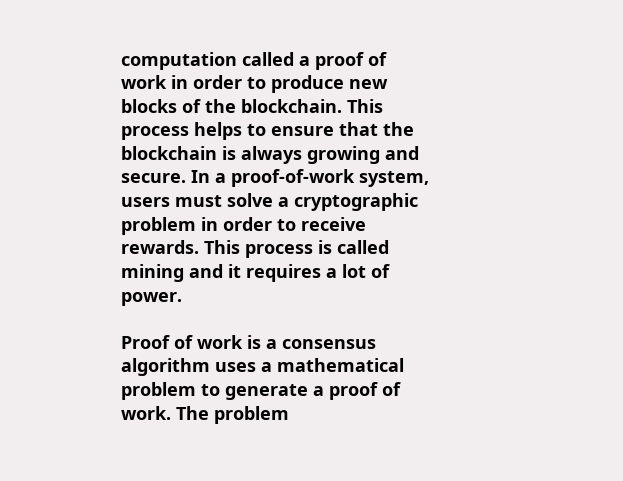computation called a proof of work in order to produce new blocks of the blockchain. This process helps to ensure that the blockchain is always growing and secure. In a proof-of-work system, users must solve a cryptographic problem in order to receive rewards. This process is called mining and it requires a lot of power.

Proof of work is a consensus algorithm uses a mathematical problem to generate a proof of work. The problem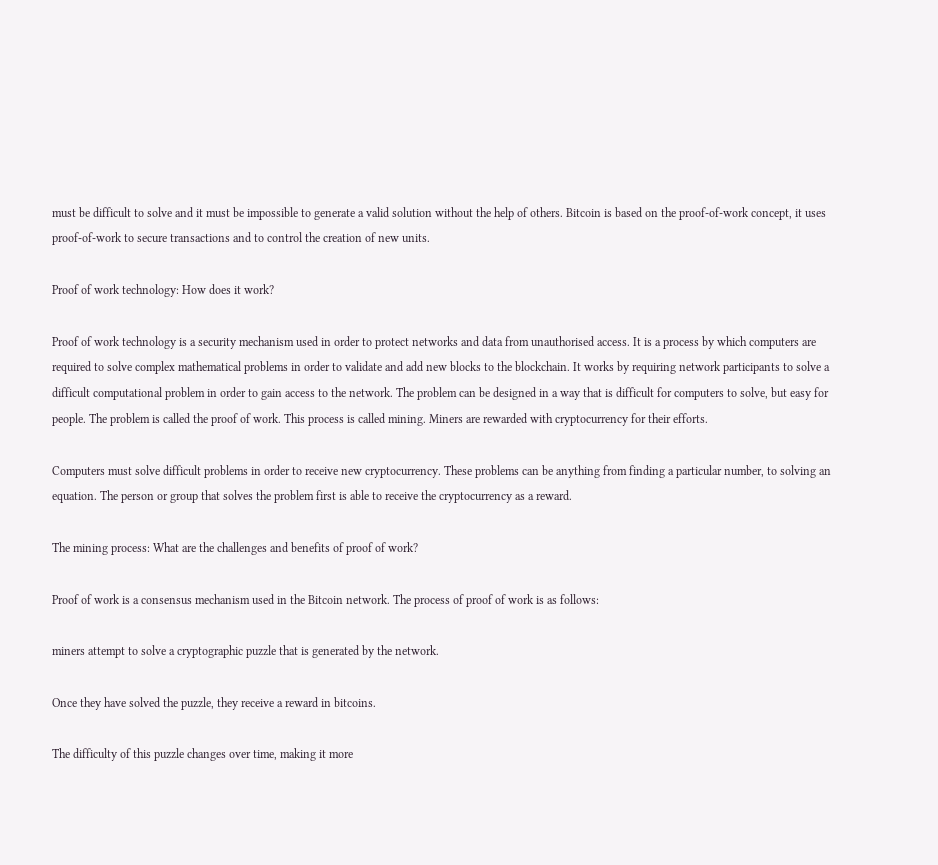must be difficult to solve and it must be impossible to generate a valid solution without the help of others. Bitcoin is based on the proof-of-work concept, it uses proof-of-work to secure transactions and to control the creation of new units.

Proof of work technology: How does it work?

Proof of work technology is a security mechanism used in order to protect networks and data from unauthorised access. It is a process by which computers are required to solve complex mathematical problems in order to validate and add new blocks to the blockchain. It works by requiring network participants to solve a difficult computational problem in order to gain access to the network. The problem can be designed in a way that is difficult for computers to solve, but easy for people. The problem is called the proof of work. This process is called mining. Miners are rewarded with cryptocurrency for their efforts.

Computers must solve difficult problems in order to receive new cryptocurrency. These problems can be anything from finding a particular number, to solving an equation. The person or group that solves the problem first is able to receive the cryptocurrency as a reward.

The mining process: What are the challenges and benefits of proof of work?

Proof of work is a consensus mechanism used in the Bitcoin network. The process of proof of work is as follows:

miners attempt to solve a cryptographic puzzle that is generated by the network.

Once they have solved the puzzle, they receive a reward in bitcoins.

The difficulty of this puzzle changes over time, making it more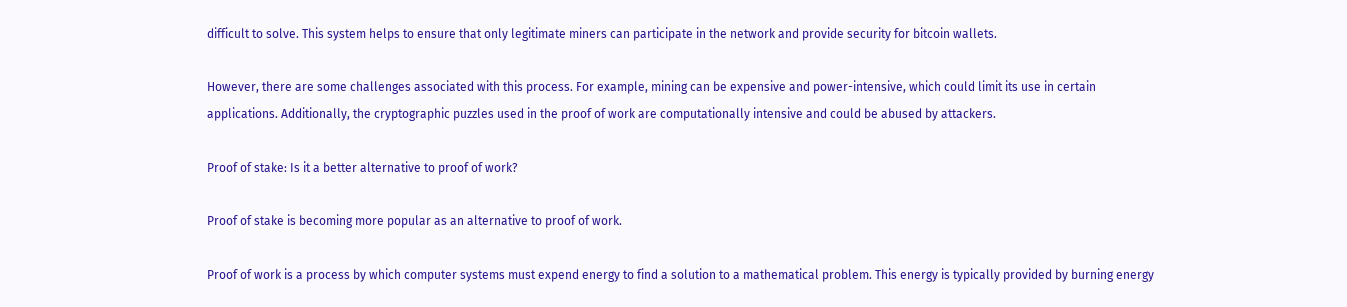difficult to solve. This system helps to ensure that only legitimate miners can participate in the network and provide security for bitcoin wallets.

However, there are some challenges associated with this process. For example, mining can be expensive and power-intensive, which could limit its use in certain applications. Additionally, the cryptographic puzzles used in the proof of work are computationally intensive and could be abused by attackers.

Proof of stake: Is it a better alternative to proof of work?

Proof of stake is becoming more popular as an alternative to proof of work.

Proof of work is a process by which computer systems must expend energy to find a solution to a mathematical problem. This energy is typically provided by burning energy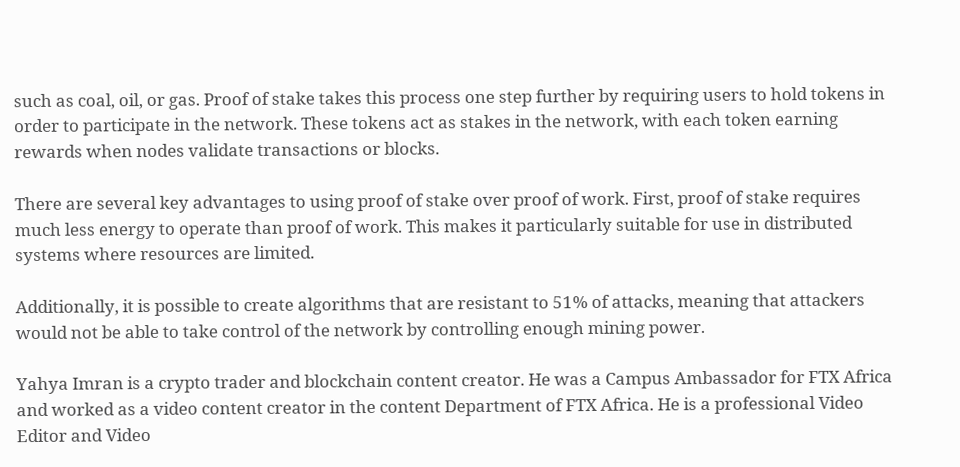such as coal, oil, or gas. Proof of stake takes this process one step further by requiring users to hold tokens in order to participate in the network. These tokens act as stakes in the network, with each token earning rewards when nodes validate transactions or blocks.

There are several key advantages to using proof of stake over proof of work. First, proof of stake requires much less energy to operate than proof of work. This makes it particularly suitable for use in distributed systems where resources are limited.

Additionally, it is possible to create algorithms that are resistant to 51% of attacks, meaning that attackers would not be able to take control of the network by controlling enough mining power.

Yahya Imran is a crypto trader and blockchain content creator. He was a Campus Ambassador for FTX Africa and worked as a video content creator in the content Department of FTX Africa. He is a professional Video Editor and Video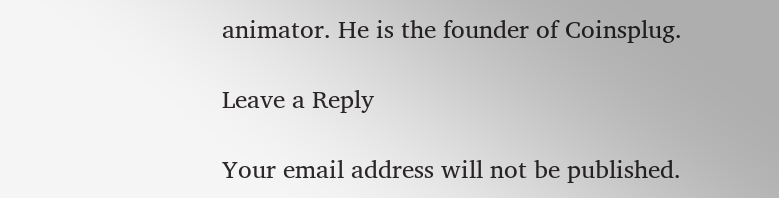animator. He is the founder of Coinsplug.

Leave a Reply

Your email address will not be published.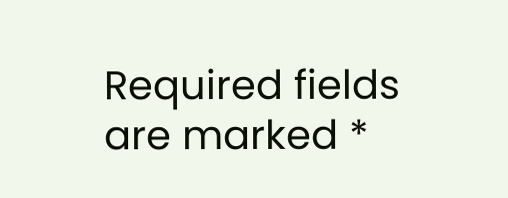Required fields are marked *